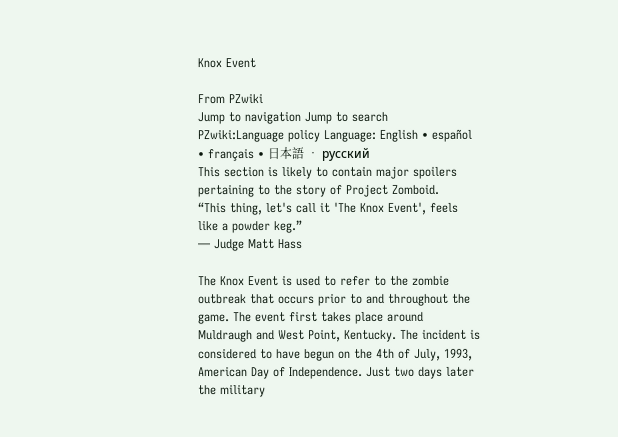Knox Event

From PZwiki
Jump to navigation Jump to search
PZwiki:Language policy Language: English • español • français • 日本語 • русский
This section is likely to contain major spoilers pertaining to the story of Project Zomboid.
“This thing, let's call it 'The Knox Event', feels like a powder keg.”
— Judge Matt Hass

The Knox Event is used to refer to the zombie outbreak that occurs prior to and throughout the game. The event first takes place around Muldraugh and West Point, Kentucky. The incident is considered to have begun on the 4th of July, 1993, American Day of Independence. Just two days later the military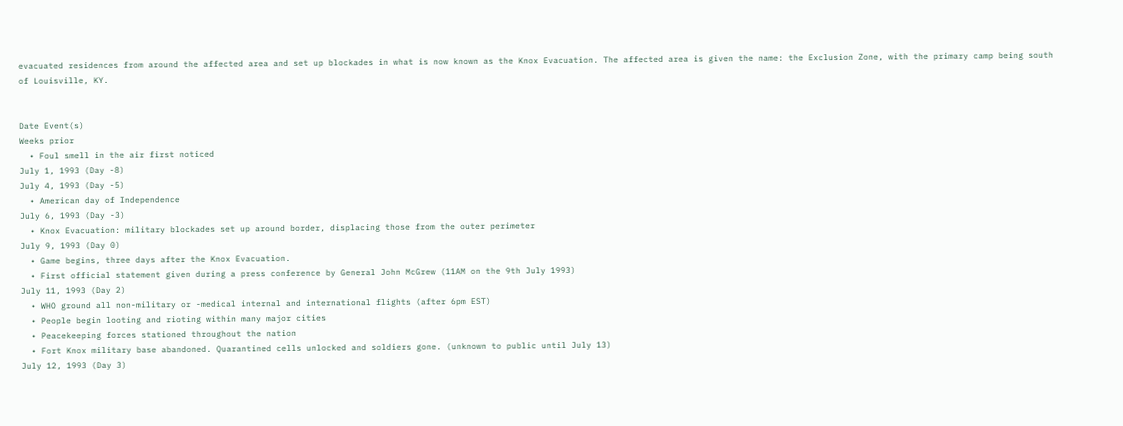evacuated residences from around the affected area and set up blockades in what is now known as the Knox Evacuation. The affected area is given the name: the Exclusion Zone, with the primary camp being south of Louisville, KY.


Date Event(s)
Weeks prior
  • Foul smell in the air first noticed
July 1, 1993 (Day -8)
July 4, 1993 (Day -5)
  • American day of Independence
July 6, 1993 (Day -3)
  • Knox Evacuation: military blockades set up around border, displacing those from the outer perimeter
July 9, 1993 (Day 0)
  • Game begins, three days after the Knox Evacuation.
  • First official statement given during a press conference by General John McGrew (11AM on the 9th July 1993)
July 11, 1993 (Day 2)
  • WHO ground all non-military or -medical internal and international flights (after 6pm EST)
  • People begin looting and rioting within many major cities
  • Peacekeeping forces stationed throughout the nation
  • Fort Knox military base abandoned. Quarantined cells unlocked and soldiers gone. (unknown to public until July 13)
July 12, 1993 (Day 3)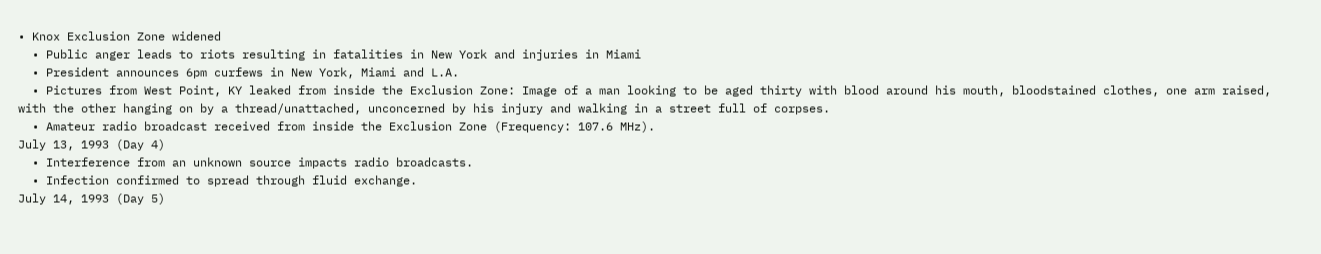• Knox Exclusion Zone widened
  • Public anger leads to riots resulting in fatalities in New York and injuries in Miami
  • President announces 6pm curfews in New York, Miami and L.A.
  • Pictures from West Point, KY leaked from inside the Exclusion Zone: Image of a man looking to be aged thirty with blood around his mouth, bloodstained clothes, one arm raised, with the other hanging on by a thread/unattached, unconcerned by his injury and walking in a street full of corpses.
  • Amateur radio broadcast received from inside the Exclusion Zone (Frequency: 107.6 MHz).
July 13, 1993 (Day 4)
  • Interference from an unknown source impacts radio broadcasts.
  • Infection confirmed to spread through fluid exchange.
July 14, 1993 (Day 5)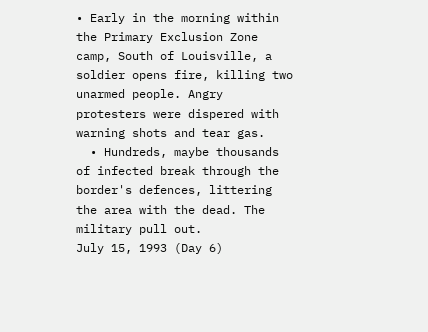• Early in the morning within the Primary Exclusion Zone camp, South of Louisville, a soldier opens fire, killing two unarmed people. Angry protesters were dispered with warning shots and tear gas.
  • Hundreds, maybe thousands of infected break through the border's defences, littering the area with the dead. The military pull out.
July 15, 1993 (Day 6)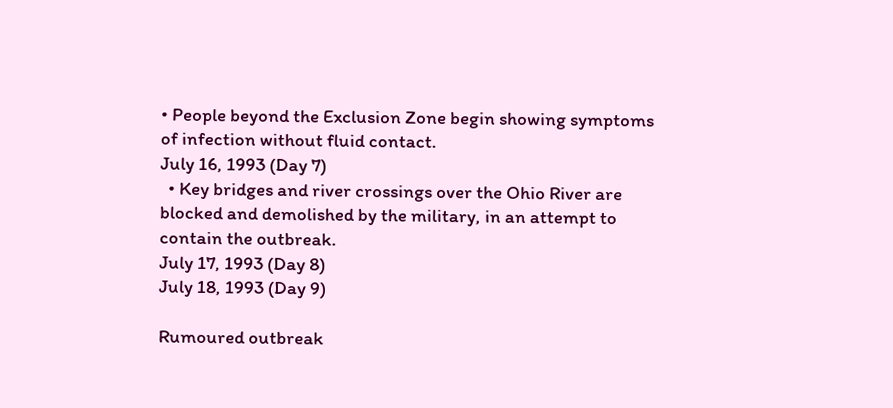• People beyond the Exclusion Zone begin showing symptoms of infection without fluid contact.
July 16, 1993 (Day 7)
  • Key bridges and river crossings over the Ohio River are blocked and demolished by the military, in an attempt to contain the outbreak.
July 17, 1993 (Day 8)
July 18, 1993 (Day 9)

Rumoured outbreak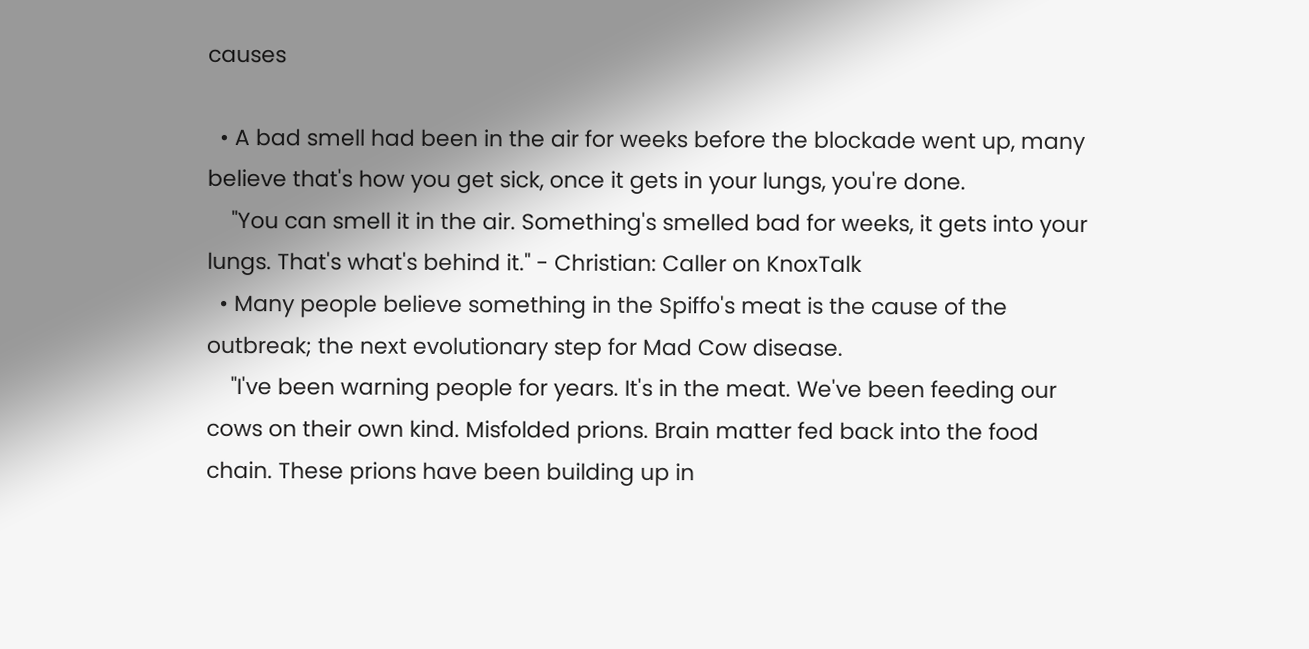causes

  • A bad smell had been in the air for weeks before the blockade went up, many believe that's how you get sick, once it gets in your lungs, you're done.
    "You can smell it in the air. Something's smelled bad for weeks, it gets into your lungs. That's what's behind it." - Christian: Caller on KnoxTalk
  • Many people believe something in the Spiffo's meat is the cause of the outbreak; the next evolutionary step for Mad Cow disease.
    "I've been warning people for years. It's in the meat. We've been feeding our cows on their own kind. Misfolded prions. Brain matter fed back into the food chain. These prions have been building up in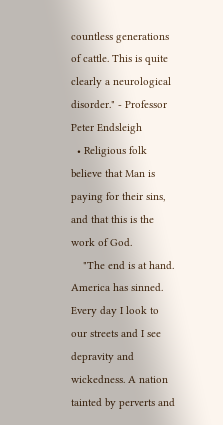countless generations of cattle. This is quite clearly a neurological disorder." - Professor Peter Endsleigh
  • Religious folk believe that Man is paying for their sins, and that this is the work of God.
    "The end is at hand. America has sinned. Every day I look to our streets and I see depravity and wickedness. A nation tainted by perverts and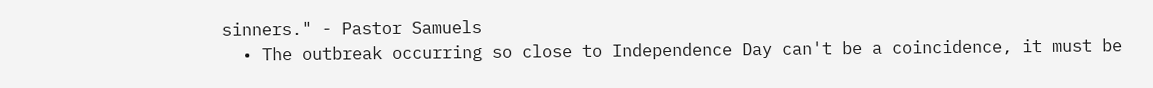sinners." - Pastor Samuels
  • The outbreak occurring so close to Independence Day can't be a coincidence, it must be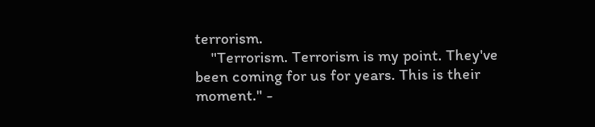terrorism.
    "Terrorism. Terrorism is my point. They've been coming for us for years. This is their moment." -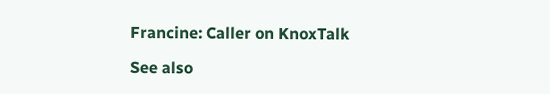Francine: Caller on KnoxTalk

See also